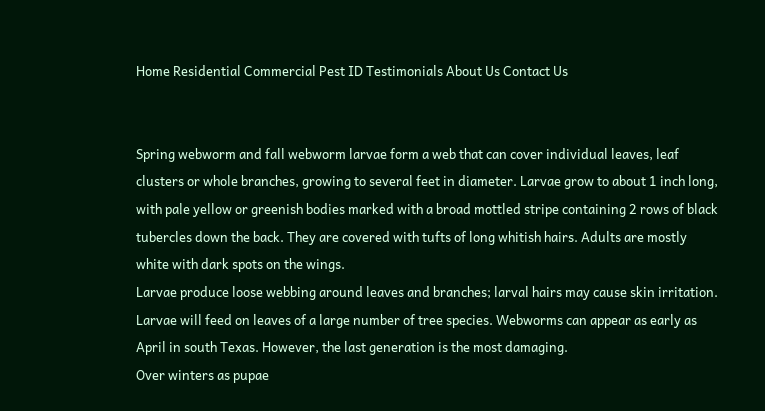Home Residential Commercial Pest ID Testimonials About Us Contact Us


Spring webworm and fall webworm larvae form a web that can cover individual leaves, leaf clusters or whole branches, growing to several feet in diameter. Larvae grow to about 1 inch long, with pale yellow or greenish bodies marked with a broad mottled stripe containing 2 rows of black tubercles down the back. They are covered with tufts of long whitish hairs. Adults are mostly white with dark spots on the wings.
Larvae produce loose webbing around leaves and branches; larval hairs may cause skin irritation. Larvae will feed on leaves of a large number of tree species. Webworms can appear as early as April in south Texas. However, the last generation is the most damaging.
Over winters as pupae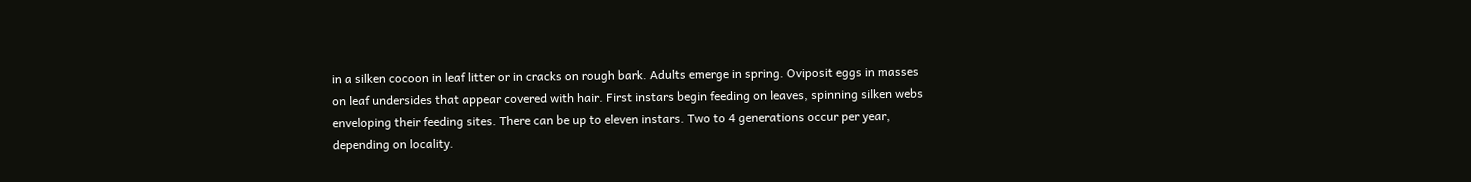in a silken cocoon in leaf litter or in cracks on rough bark. Adults emerge in spring. Oviposit eggs in masses on leaf undersides that appear covered with hair. First instars begin feeding on leaves, spinning silken webs enveloping their feeding sites. There can be up to eleven instars. Two to 4 generations occur per year, depending on locality.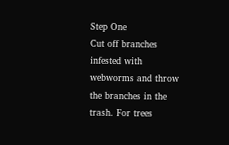Step One
Cut off branches infested with webworms and throw the branches in the trash. For trees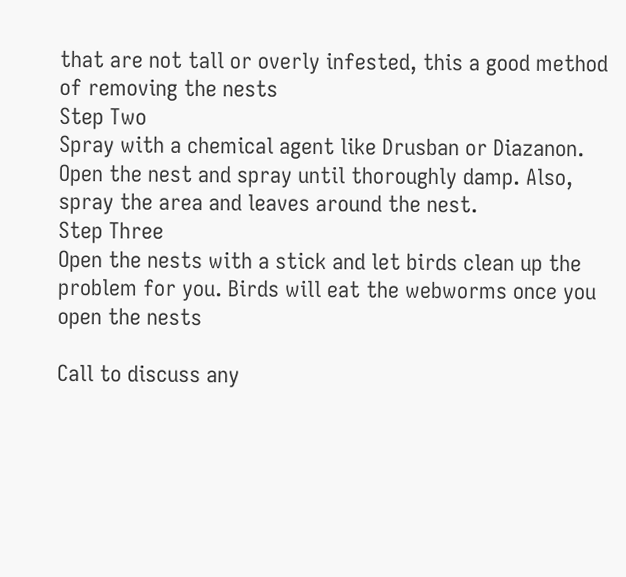that are not tall or overly infested, this a good method of removing the nests
Step Two
Spray with a chemical agent like Drusban or Diazanon. Open the nest and spray until thoroughly damp. Also, spray the area and leaves around the nest.
Step Three
Open the nests with a stick and let birds clean up the problem for you. Birds will eat the webworms once you open the nests

Call to discuss any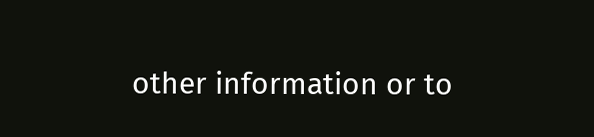other information or to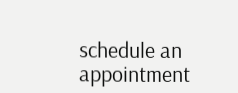schedule an appointment